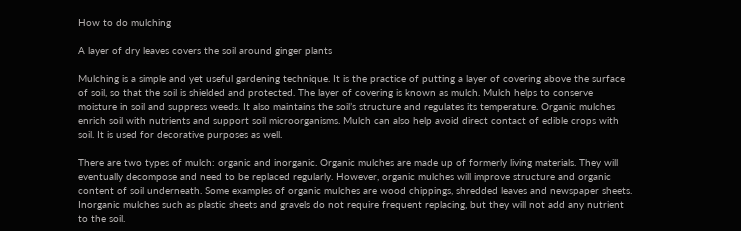How to do mulching

A layer of dry leaves covers the soil around ginger plants

Mulching is a simple and yet useful gardening technique. It is the practice of putting a layer of covering above the surface of soil, so that the soil is shielded and protected. The layer of covering is known as mulch. Mulch helps to conserve moisture in soil and suppress weeds. It also maintains the soil’s structure and regulates its temperature. Organic mulches enrich soil with nutrients and support soil microorganisms. Mulch can also help avoid direct contact of edible crops with soil. It is used for decorative purposes as well.

There are two types of mulch: organic and inorganic. Organic mulches are made up of formerly living materials. They will eventually decompose and need to be replaced regularly. However, organic mulches will improve structure and organic content of soil underneath. Some examples of organic mulches are wood chippings, shredded leaves and newspaper sheets. Inorganic mulches such as plastic sheets and gravels do not require frequent replacing, but they will not add any nutrient to the soil.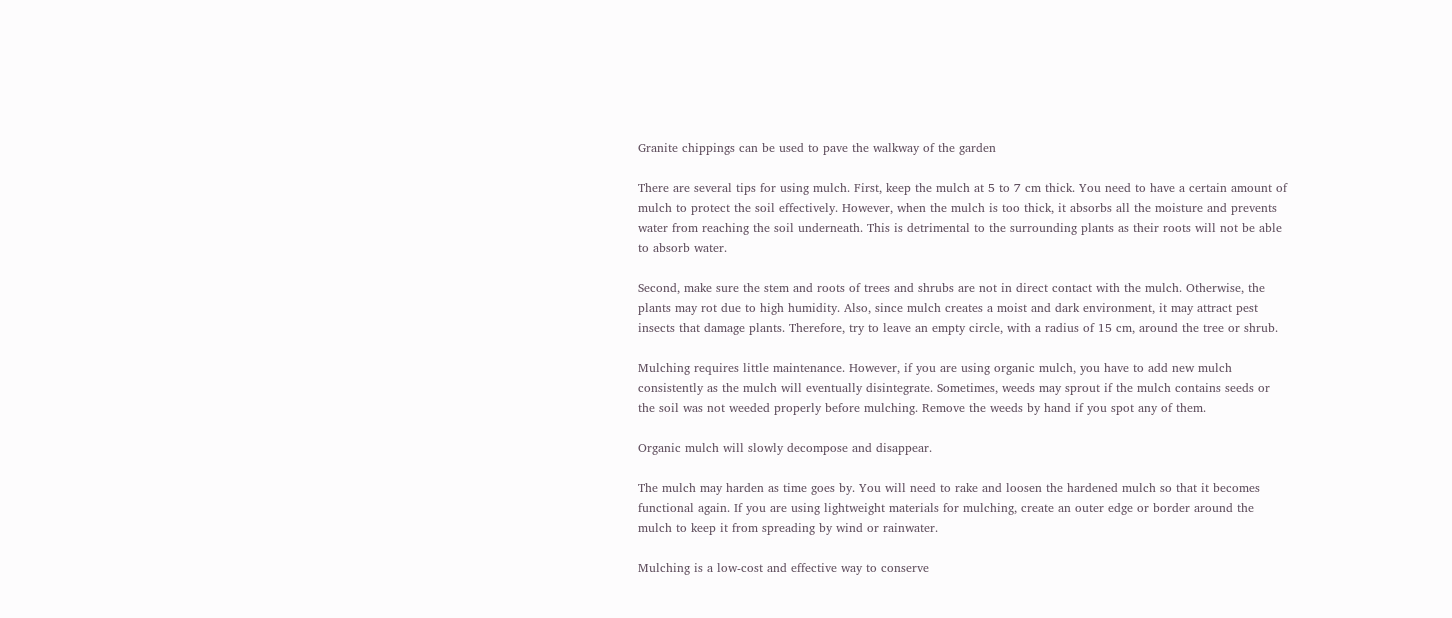Granite chippings can be used to pave the walkway of the garden

There are several tips for using mulch. First, keep the mulch at 5 to 7 cm thick. You need to have a certain amount of mulch to protect the soil effectively. However, when the mulch is too thick, it absorbs all the moisture and prevents water from reaching the soil underneath. This is detrimental to the surrounding plants as their roots will not be able to absorb water.

Second, make sure the stem and roots of trees and shrubs are not in direct contact with the mulch. Otherwise, the plants may rot due to high humidity. Also, since mulch creates a moist and dark environment, it may attract pest insects that damage plants. Therefore, try to leave an empty circle, with a radius of 15 cm, around the tree or shrub.

Mulching requires little maintenance. However, if you are using organic mulch, you have to add new mulch consistently as the mulch will eventually disintegrate. Sometimes, weeds may sprout if the mulch contains seeds or the soil was not weeded properly before mulching. Remove the weeds by hand if you spot any of them.

Organic mulch will slowly decompose and disappear.

The mulch may harden as time goes by. You will need to rake and loosen the hardened mulch so that it becomes functional again. If you are using lightweight materials for mulching, create an outer edge or border around the mulch to keep it from spreading by wind or rainwater.

Mulching is a low-cost and effective way to conserve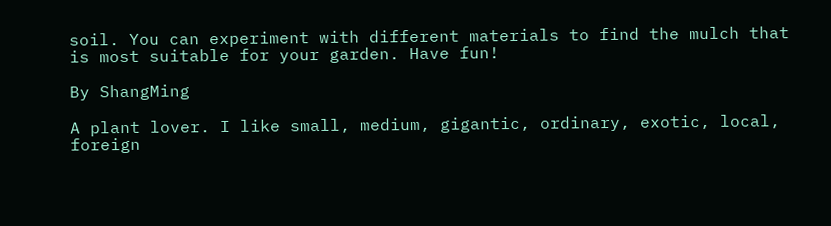soil. You can experiment with different materials to find the mulch that is most suitable for your garden. Have fun!

By ShangMing

A plant lover. I like small, medium, gigantic, ordinary, exotic, local, foreign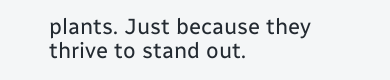plants. Just because they thrive to stand out.